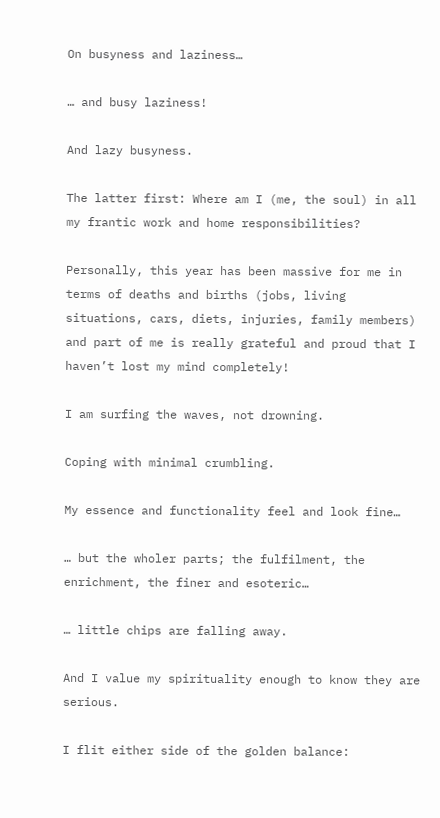On busyness and laziness…

… and busy laziness!

And lazy busyness.

The latter first: Where am I (me, the soul) in all my frantic work and home responsibilities?

Personally, this year has been massive for me in terms of deaths and births (jobs, living situations, cars, diets, injuries, family members) and part of me is really grateful and proud that I haven’t lost my mind completely!

I am surfing the waves, not drowning.

Coping with minimal crumbling.

My essence and functionality feel and look fine…

… but the wholer parts; the fulfilment, the enrichment, the finer and esoteric…

… little chips are falling away.

And I value my spirituality enough to know they are serious.

I flit either side of the golden balance: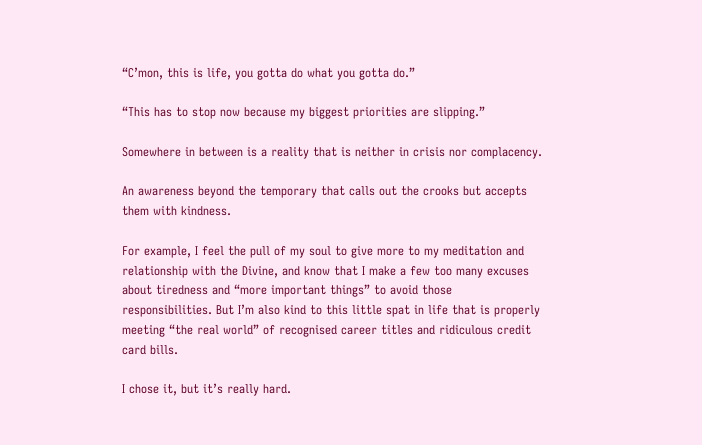“C’mon, this is life, you gotta do what you gotta do.”

“This has to stop now because my biggest priorities are slipping.”

Somewhere in between is a reality that is neither in crisis nor complacency.

An awareness beyond the temporary that calls out the crooks but accepts them with kindness.

For example, I feel the pull of my soul to give more to my meditation and relationship with the Divine, and know that I make a few too many excuses about tiredness and “more important things” to avoid those responsibilities. But I’m also kind to this little spat in life that is properly meeting “the real world” of recognised career titles and ridiculous credit card bills.

I chose it, but it’s really hard.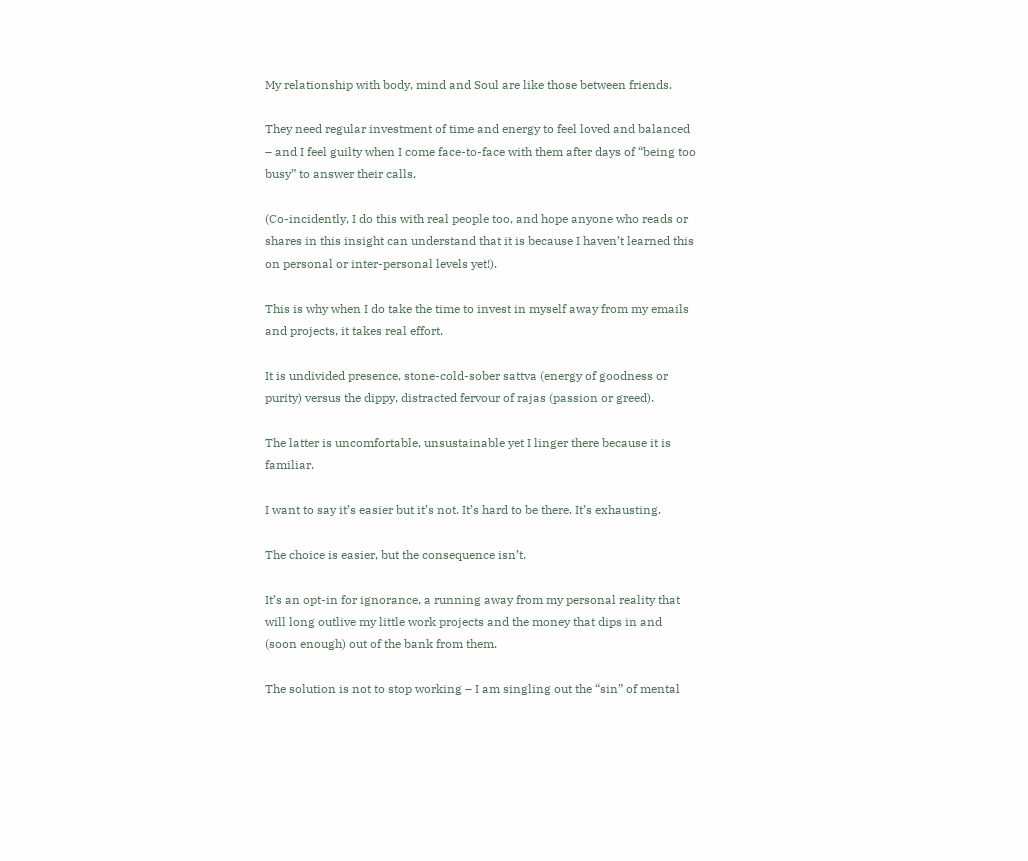My relationship with body, mind and Soul are like those between friends.

They need regular investment of time and energy to feel loved and balanced – and I feel guilty when I come face-to-face with them after days of “being too busy” to answer their calls.

(Co-incidently, I do this with real people too, and hope anyone who reads or shares in this insight can understand that it is because I haven’t learned this on personal or inter-personal levels yet!).

This is why when I do take the time to invest in myself away from my emails and projects, it takes real effort.

It is undivided presence, stone-cold-sober sattva (energy of goodness or purity) versus the dippy, distracted fervour of rajas (passion or greed).

The latter is uncomfortable, unsustainable yet I linger there because it is familiar.

I want to say it’s easier but it’s not. It’s hard to be there. It’s exhausting.

The choice is easier, but the consequence isn’t.

It’s an opt-in for ignorance, a running away from my personal reality that will long outlive my little work projects and the money that dips in and (soon enough) out of the bank from them.

The solution is not to stop working – I am singling out the “sin” of mental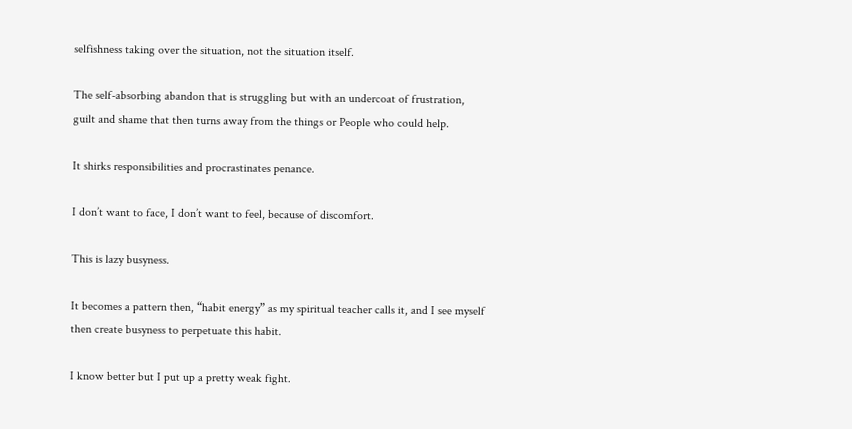selfishness taking over the situation, not the situation itself.

The self-absorbing abandon that is struggling but with an undercoat of frustration, guilt and shame that then turns away from the things or People who could help.

It shirks responsibilities and procrastinates penance.

I don’t want to face, I don’t want to feel, because of discomfort.

This is lazy busyness.

It becomes a pattern then, “habit energy” as my spiritual teacher calls it, and I see myself then create busyness to perpetuate this habit.

I know better but I put up a pretty weak fight.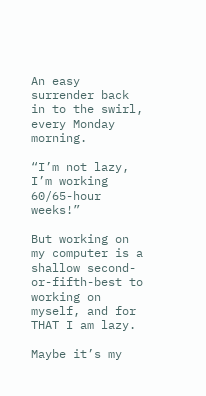An easy surrender back in to the swirl, every Monday morning.

“I’m not lazy, I’m working 60/65-hour weeks!”

But working on my computer is a shallow second-or-fifth-best to working on myself, and for THAT I am lazy.

Maybe it’s my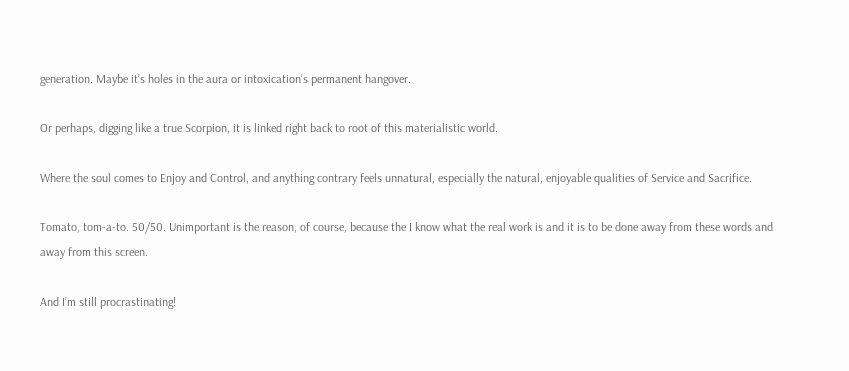generation. Maybe it’s holes in the aura or intoxication’s permanent hangover.

Or perhaps, digging like a true Scorpion, it is linked right back to root of this materialistic world.

Where the soul comes to Enjoy and Control, and anything contrary feels unnatural, especially the natural, enjoyable qualities of Service and Sacrifice.

Tomato, tom-a-to. 50/50. Unimportant is the reason, of course, because the I know what the real work is and it is to be done away from these words and away from this screen.

And I’m still procrastinating!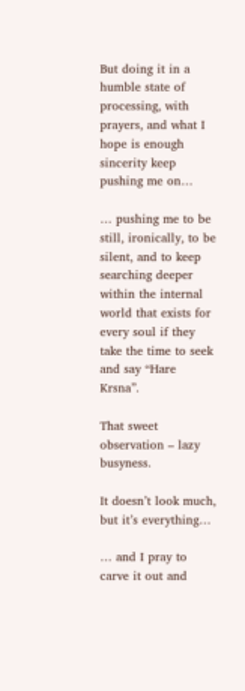But doing it in a humble state of processing, with prayers, and what I hope is enough sincerity keep pushing me on…

… pushing me to be still, ironically, to be silent, and to keep searching deeper within the internal world that exists for every soul if they take the time to seek and say “Hare Krsna”.

That sweet observation – lazy busyness.

It doesn’t look much, but it’s everything…

… and I pray to carve it out and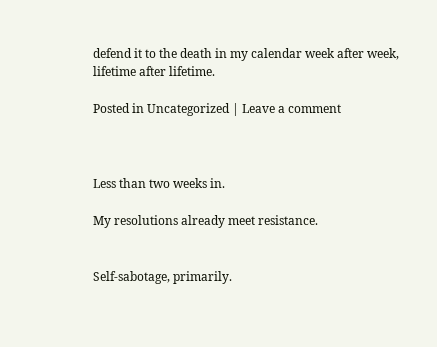defend it to the death in my calendar week after week, lifetime after lifetime.

Posted in Uncategorized | Leave a comment



Less than two weeks in.

My resolutions already meet resistance.


Self-sabotage, primarily.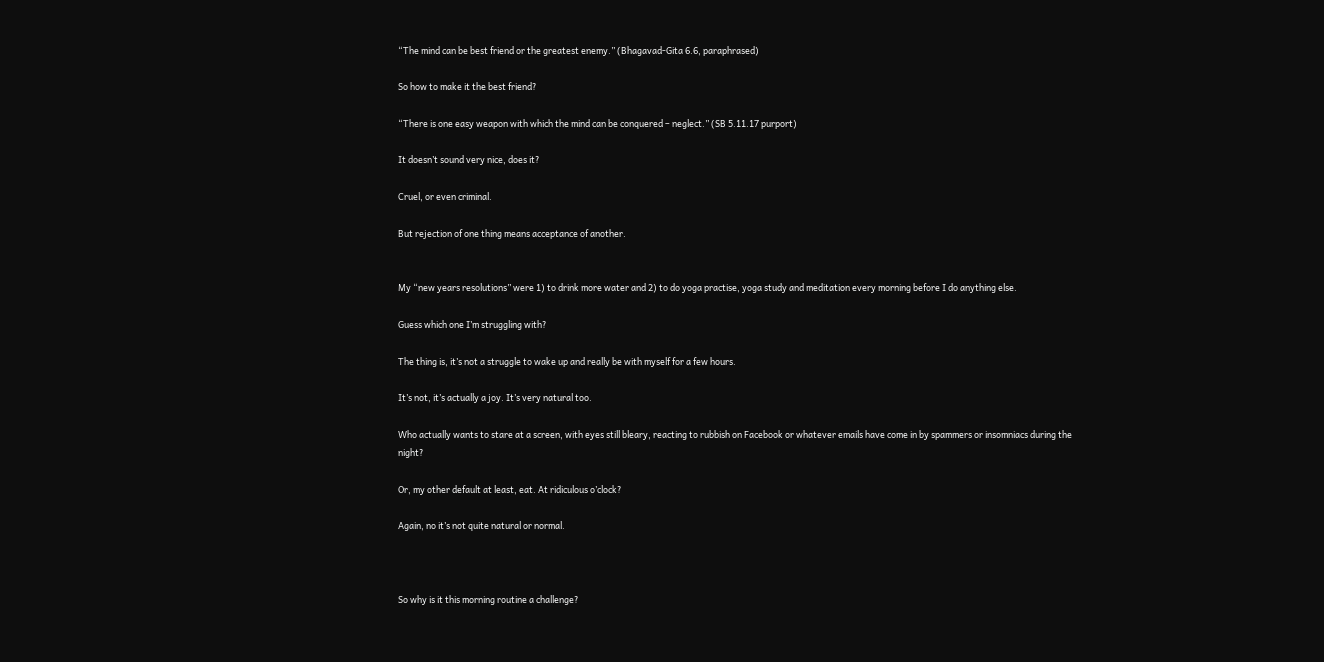“The mind can be best friend or the greatest enemy.” (Bhagavad-Gita 6.6, paraphrased)

So how to make it the best friend?

“There is one easy weapon with which the mind can be conquered – neglect.” (SB 5.11.17 purport)

It doesn’t sound very nice, does it?

Cruel, or even criminal.

But rejection of one thing means acceptance of another.


My “new years resolutions” were 1) to drink more water and 2) to do yoga practise, yoga study and meditation every morning before I do anything else.

Guess which one I’m struggling with?

The thing is, it’s not a struggle to wake up and really be with myself for a few hours.

It’s not, it’s actually a joy. It’s very natural too.

Who actually wants to stare at a screen, with eyes still bleary, reacting to rubbish on Facebook or whatever emails have come in by spammers or insomniacs during the night?

Or, my other default at least, eat. At ridiculous o’clock?

Again, no it’s not quite natural or normal.



So why is it this morning routine a challenge?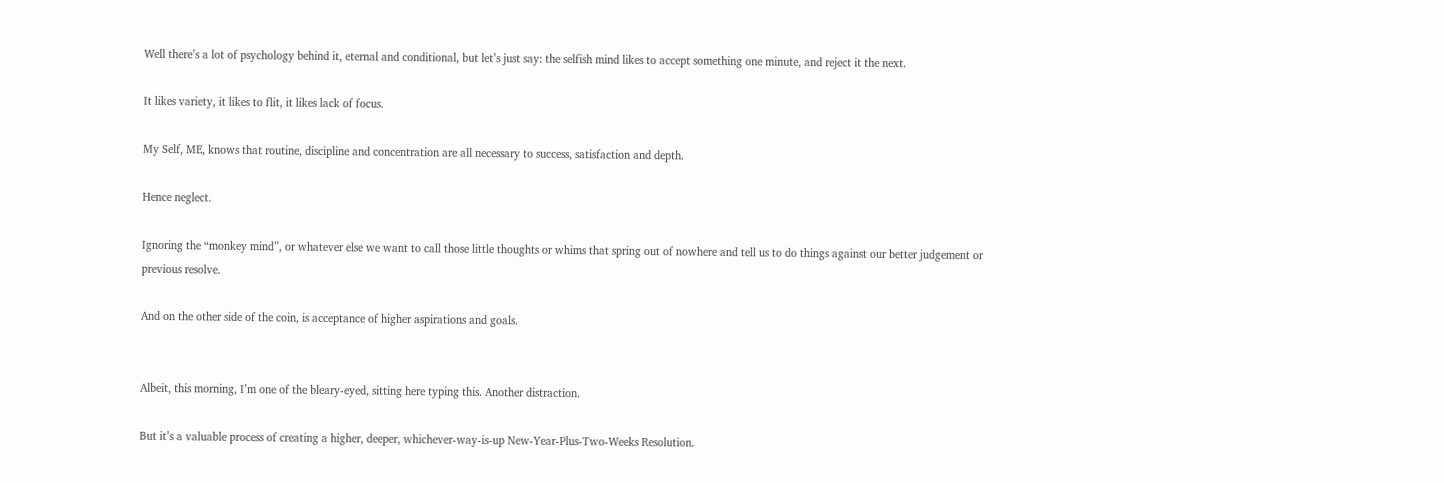Well there’s a lot of psychology behind it, eternal and conditional, but let’s just say: the selfish mind likes to accept something one minute, and reject it the next.

It likes variety, it likes to flit, it likes lack of focus.

My Self, ME, knows that routine, discipline and concentration are all necessary to success, satisfaction and depth.

Hence neglect.

Ignoring the “monkey mind”, or whatever else we want to call those little thoughts or whims that spring out of nowhere and tell us to do things against our better judgement or previous resolve.

And on the other side of the coin, is acceptance of higher aspirations and goals.


Albeit, this morning, I’m one of the bleary-eyed, sitting here typing this. Another distraction.

But it’s a valuable process of creating a higher, deeper, whichever-way-is-up New-Year-Plus-Two-Weeks Resolution.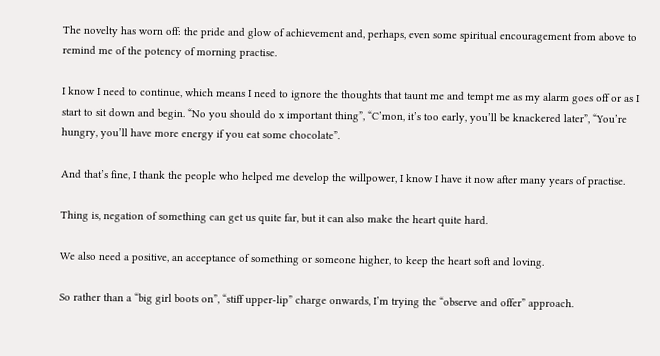The novelty has worn off: the pride and glow of achievement and, perhaps, even some spiritual encouragement from above to remind me of the potency of morning practise.

I know I need to continue, which means I need to ignore the thoughts that taunt me and tempt me as my alarm goes off or as I start to sit down and begin. “No you should do x important thing”, “C’mon, it’s too early, you’ll be knackered later”, “You’re hungry, you’ll have more energy if you eat some chocolate”.

And that’s fine, I thank the people who helped me develop the willpower, I know I have it now after many years of practise.

Thing is, negation of something can get us quite far, but it can also make the heart quite hard.

We also need a positive, an acceptance of something or someone higher, to keep the heart soft and loving.

So rather than a “big girl boots on”, “stiff upper-lip” charge onwards, I’m trying the “observe and offer” approach.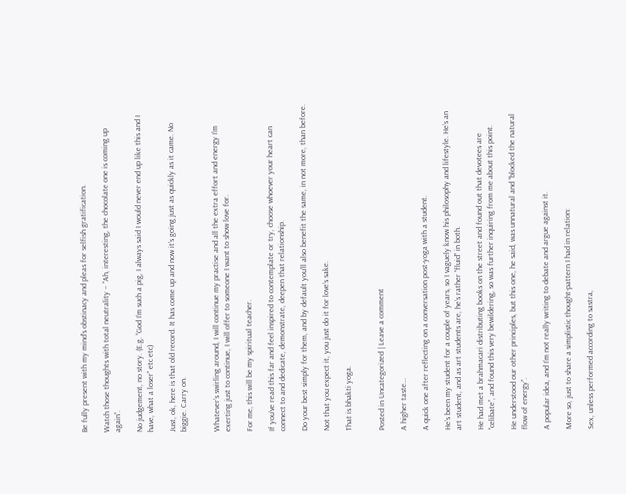Be fully present with my mind’s obstinacy and pleas for selfish gratification.

Watch those thoughts with total neutrality – “Ah, interesting, the chocolate one is coming up again”.

No judgement, no story. (E.g. “God I’m such a pig, I always said I would never end up like this and I have, what a loser” etc etc)

Just, ok, here is that old record. It has come up and now it’s going just as quickly as it came. No biggie. Carry on.


Whatever’s swirling around, I will continue my practise and all the extra effort and energy I’m exerting just to continue, I will offer to someone I want to show love for.

For me, this will be my spiritual teacher.

If you’ve read this far and feel inspired to contemplate or try, choose whoever your heart can connect to and dedicate, demonstrate, deepen that relationship.

Do your best simply for them, and by default you’ll also benefit the same, in not more, than before.

Not that you expect it, you just do it for love’s sake.

That is bhakti yoga.


Posted in Uncategorized | Leave a comment

A higher taste…

A quick one after reflecting on a conversation post-yoga with a student.

He’s been my student for a couple of years, so I vaguely know his philosophy and lifestyle. He’s an art student, and as art students are, he’s rather “fluid” in both.

He had met a brahmacari distributing books on the street and found out that devotees are “celibate”, and found this very bewildering, so was further inquiring from me about this point.

He understood our other principles, but this one, he said, was unnatural and “blocked the natural flow of energy”.

A popular idea, and I’m not really writing to debate and argue against it.

More so, just to share a simplistic thought-pattern I had in relation:

Sex, unless performed according to sastra,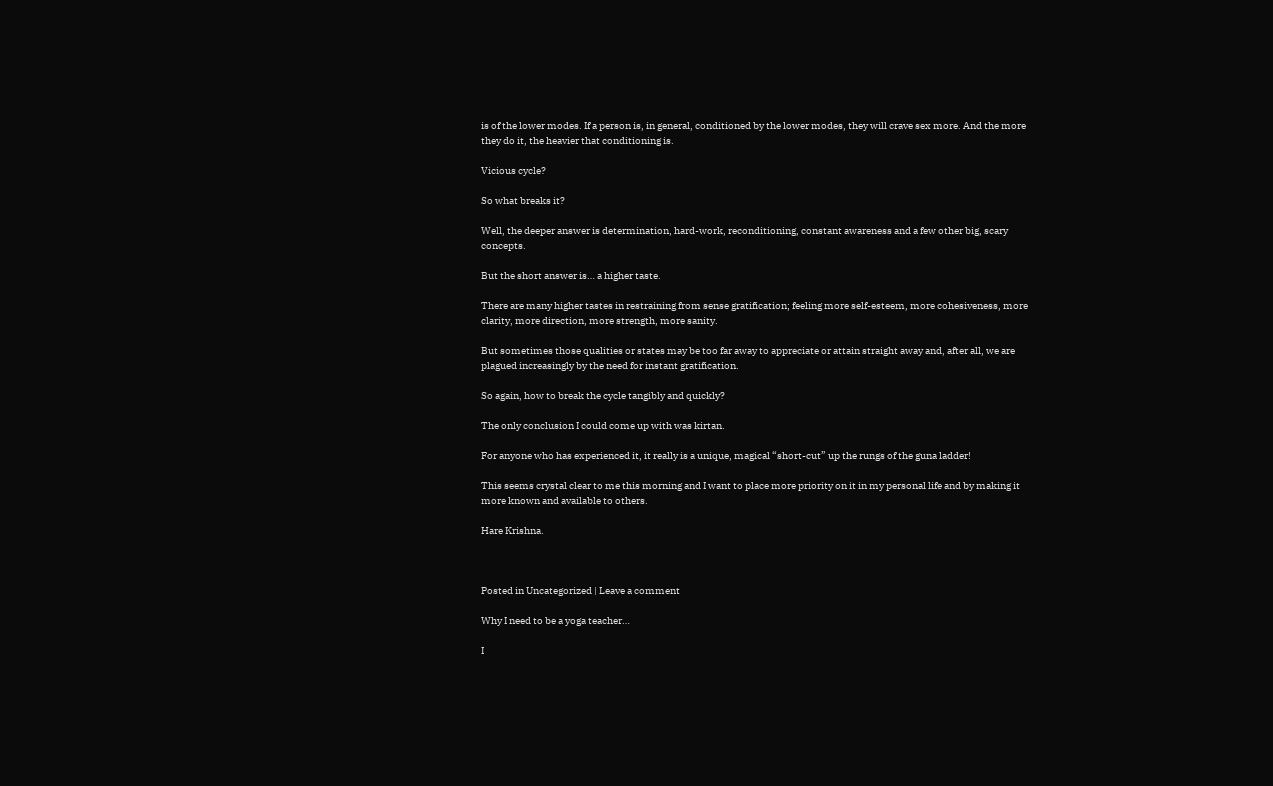is of the lower modes. If a person is, in general, conditioned by the lower modes, they will crave sex more. And the more they do it, the heavier that conditioning is.

Vicious cycle?

So what breaks it?

Well, the deeper answer is determination, hard-work, reconditioning, constant awareness and a few other big, scary concepts.

But the short answer is… a higher taste.

There are many higher tastes in restraining from sense gratification; feeling more self-esteem, more cohesiveness, more clarity, more direction, more strength, more sanity.

But sometimes those qualities or states may be too far away to appreciate or attain straight away and, after all, we are plagued increasingly by the need for instant gratification.

So again, how to break the cycle tangibly and quickly?

The only conclusion I could come up with was kirtan.

For anyone who has experienced it, it really is a unique, magical “short-cut” up the rungs of the guna ladder!

This seems crystal clear to me this morning and I want to place more priority on it in my personal life and by making it more known and available to others.

Hare Krishna.



Posted in Uncategorized | Leave a comment

Why I need to be a yoga teacher…

I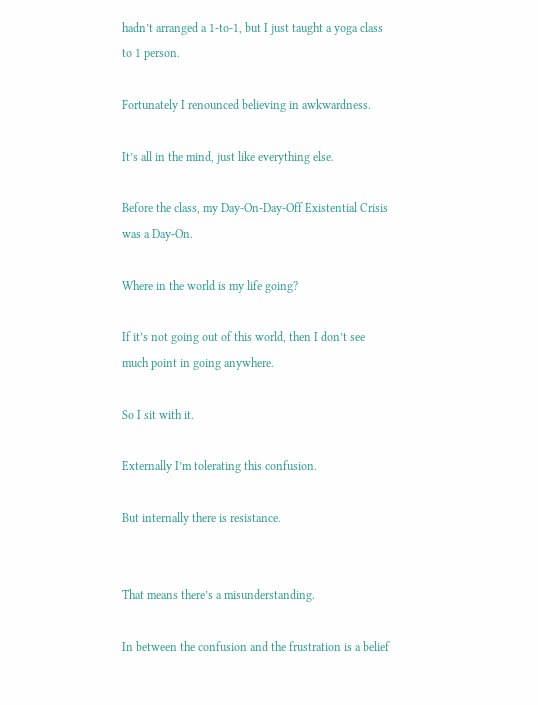hadn’t arranged a 1-to-1, but I just taught a yoga class to 1 person.

Fortunately I renounced believing in awkwardness.

It’s all in the mind, just like everything else.

Before the class, my Day-On-Day-Off Existential Crisis was a Day-On.

Where in the world is my life going?

If it’s not going out of this world, then I don’t see much point in going anywhere.

So I sit with it.

Externally I’m tolerating this confusion.

But internally there is resistance.


That means there’s a misunderstanding.

In between the confusion and the frustration is a belief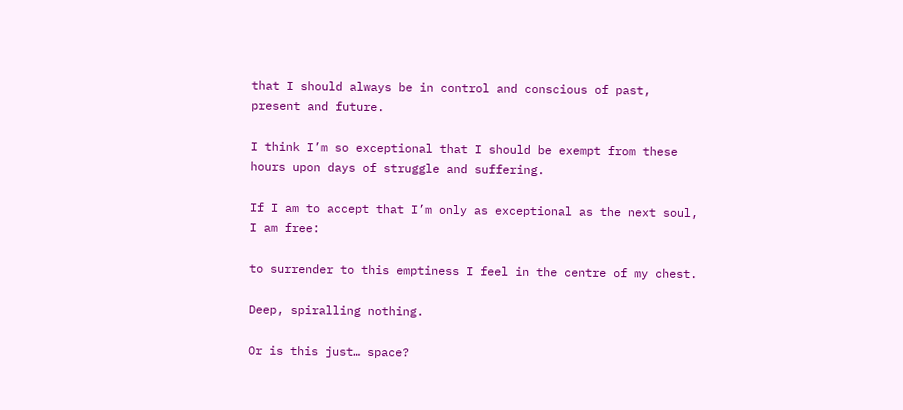that I should always be in control and conscious of past, present and future.

I think I’m so exceptional that I should be exempt from these hours upon days of struggle and suffering.

If I am to accept that I’m only as exceptional as the next soul, I am free:

to surrender to this emptiness I feel in the centre of my chest.

Deep, spiralling nothing.

Or is this just… space?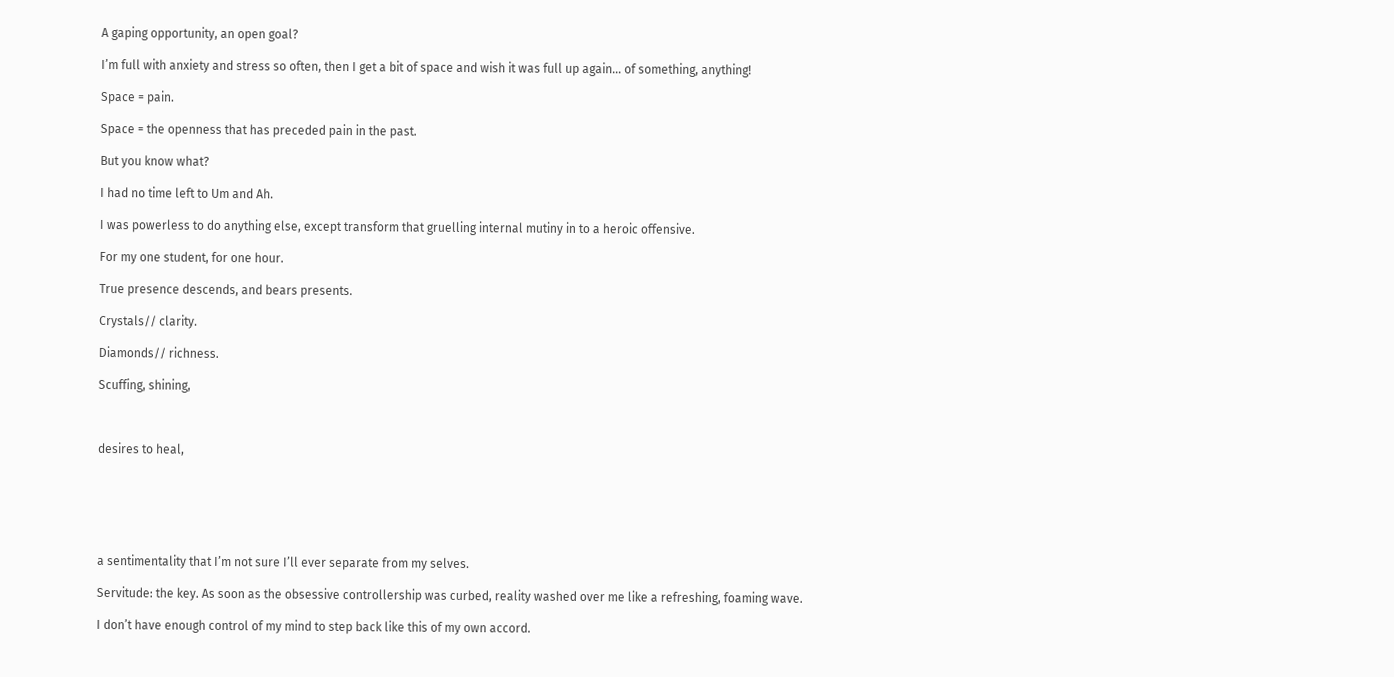A gaping opportunity, an open goal?

I’m full with anxiety and stress so often, then I get a bit of space and wish it was full up again… of something, anything!

Space = pain.

Space = the openness that has preceded pain in the past.

But you know what?

I had no time left to Um and Ah.

I was powerless to do anything else, except transform that gruelling internal mutiny in to a heroic offensive.

For my one student, for one hour.

True presence descends, and bears presents.

Crystals// clarity.

Diamonds// richness.

Scuffing, shining,



desires to heal,






a sentimentality that I’m not sure I’ll ever separate from my selves.

Servitude: the key. As soon as the obsessive controllership was curbed, reality washed over me like a refreshing, foaming wave.

I don’t have enough control of my mind to step back like this of my own accord.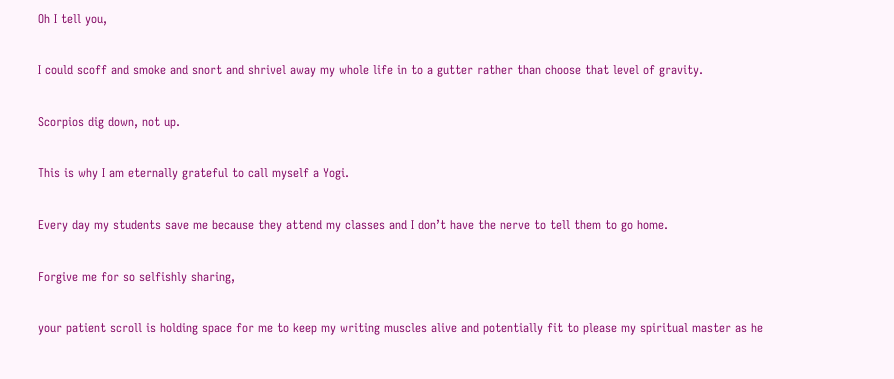Oh I tell you,

I could scoff and smoke and snort and shrivel away my whole life in to a gutter rather than choose that level of gravity.

Scorpios dig down, not up.

This is why I am eternally grateful to call myself a Yogi.

Every day my students save me because they attend my classes and I don’t have the nerve to tell them to go home.

Forgive me for so selfishly sharing,

your patient scroll is holding space for me to keep my writing muscles alive and potentially fit to please my spiritual master as he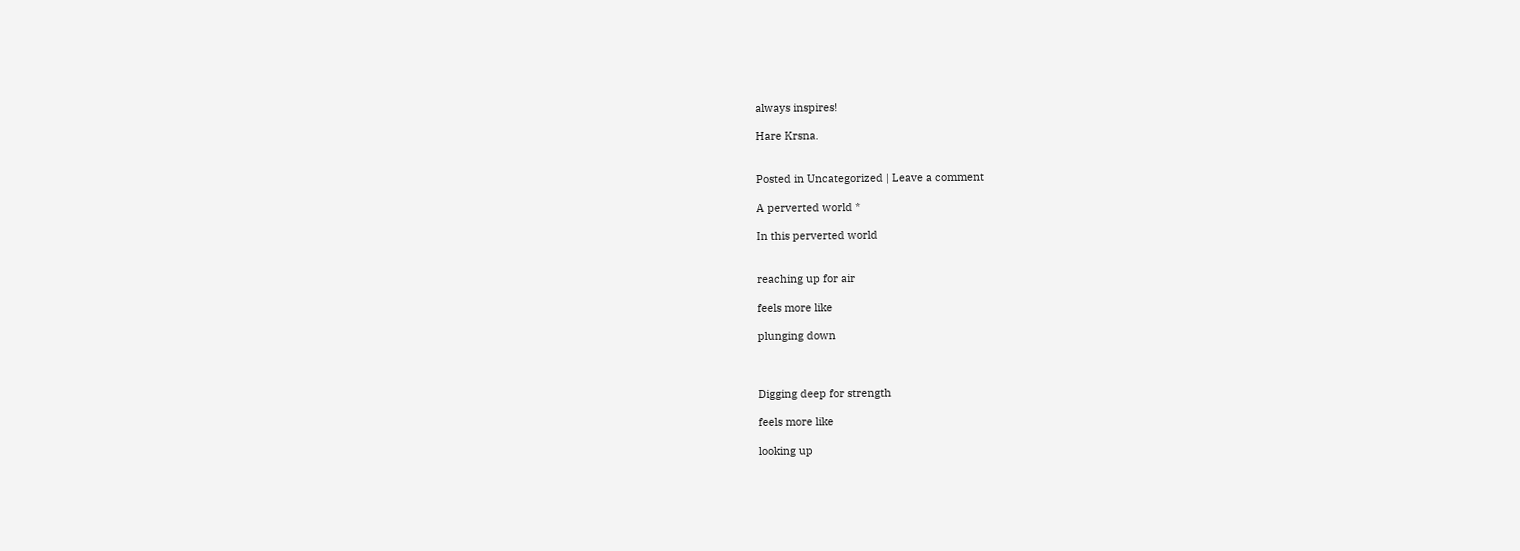always inspires!

Hare Krsna.


Posted in Uncategorized | Leave a comment

A perverted world *

In this perverted world


reaching up for air

feels more like

plunging down



Digging deep for strength

feels more like

looking up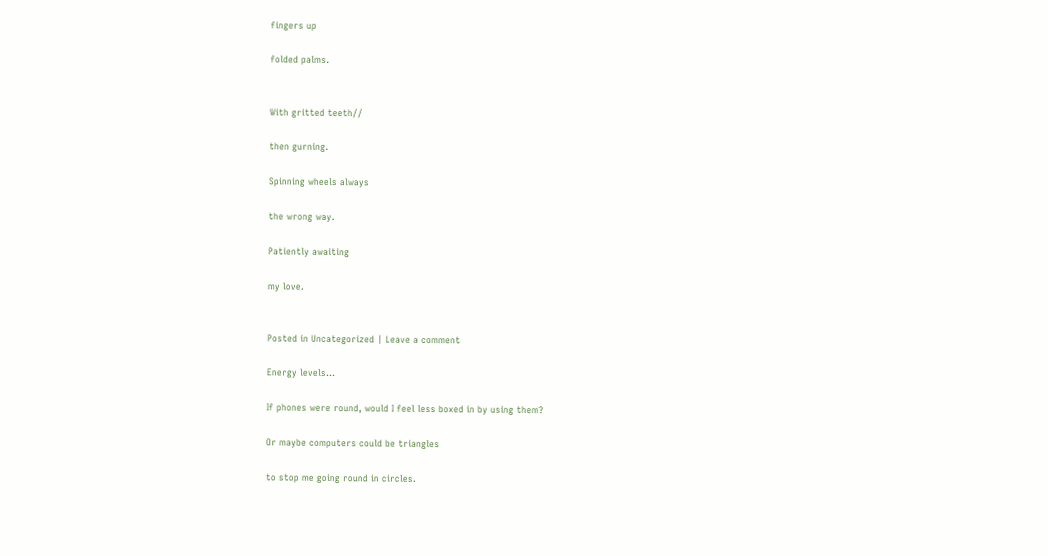fingers up

folded palms.


With gritted teeth//

then gurning.

Spinning wheels always

the wrong way.

Patiently awaiting

my love.


Posted in Uncategorized | Leave a comment

Energy levels…

If phones were round, would I feel less boxed in by using them?

Or maybe computers could be triangles

to stop me going round in circles.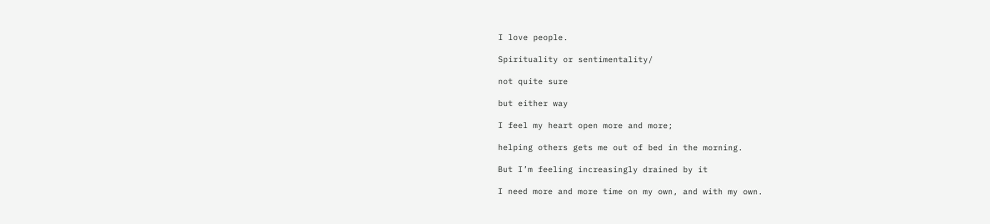I love people.

Spirituality or sentimentality/

not quite sure

but either way

I feel my heart open more and more;

helping others gets me out of bed in the morning.

But I’m feeling increasingly drained by it

I need more and more time on my own, and with my own.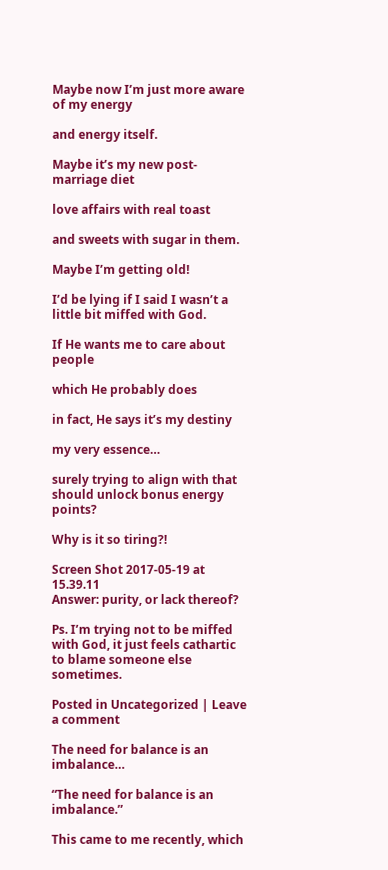Maybe now I’m just more aware of my energy

and energy itself.

Maybe it’s my new post-marriage diet

love affairs with real toast

and sweets with sugar in them.

Maybe I’m getting old!

I’d be lying if I said I wasn’t a little bit miffed with God.

If He wants me to care about people

which He probably does

in fact, He says it’s my destiny

my very essence…

surely trying to align with that should unlock bonus energy points?

Why is it so tiring?!

Screen Shot 2017-05-19 at 15.39.11
Answer: purity, or lack thereof?

Ps. I’m trying not to be miffed with God, it just feels cathartic to blame someone else sometimes.

Posted in Uncategorized | Leave a comment

The need for balance is an imbalance…

“The need for balance is an imbalance.”

This came to me recently, which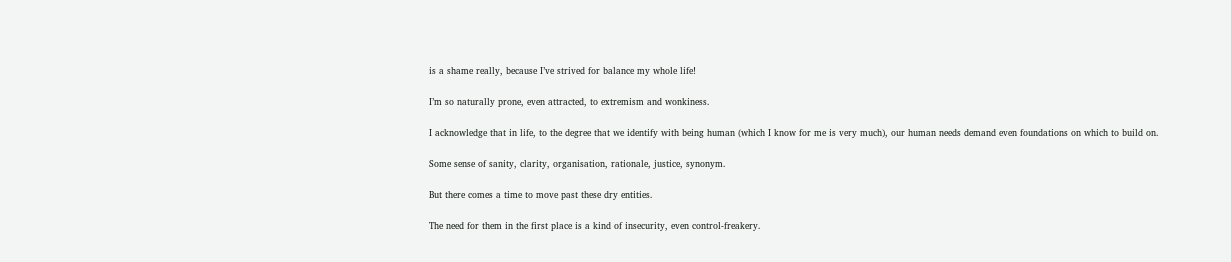is a shame really, because I’ve strived for balance my whole life!

I’m so naturally prone, even attracted, to extremism and wonkiness.

I acknowledge that in life, to the degree that we identify with being human (which I know for me is very much), our human needs demand even foundations on which to build on.

Some sense of sanity, clarity, organisation, rationale, justice, synonym.

But there comes a time to move past these dry entities.

The need for them in the first place is a kind of insecurity, even control-freakery.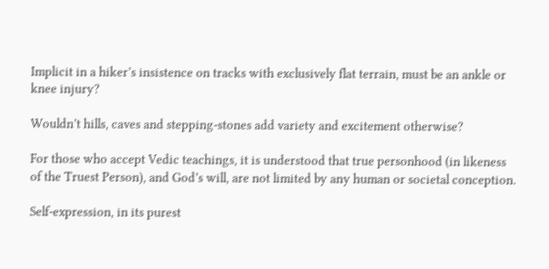Implicit in a hiker’s insistence on tracks with exclusively flat terrain, must be an ankle or knee injury?

Wouldn’t hills, caves and stepping-stones add variety and excitement otherwise?

For those who accept Vedic teachings, it is understood that true personhood (in likeness of the Truest Person), and God’s will, are not limited by any human or societal conception.

Self-expression, in its purest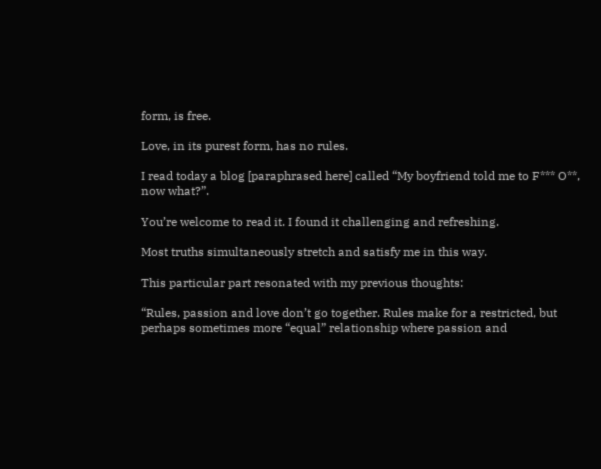form, is free.

Love, in its purest form, has no rules.

I read today a blog [paraphrased here] called “My boyfriend told me to F*** O**, now what?”.

You’re welcome to read it. I found it challenging and refreshing.

Most truths simultaneously stretch and satisfy me in this way.

This particular part resonated with my previous thoughts:

“Rules, passion and love don’t go together. Rules make for a restricted, but perhaps sometimes more “equal” relationship where passion and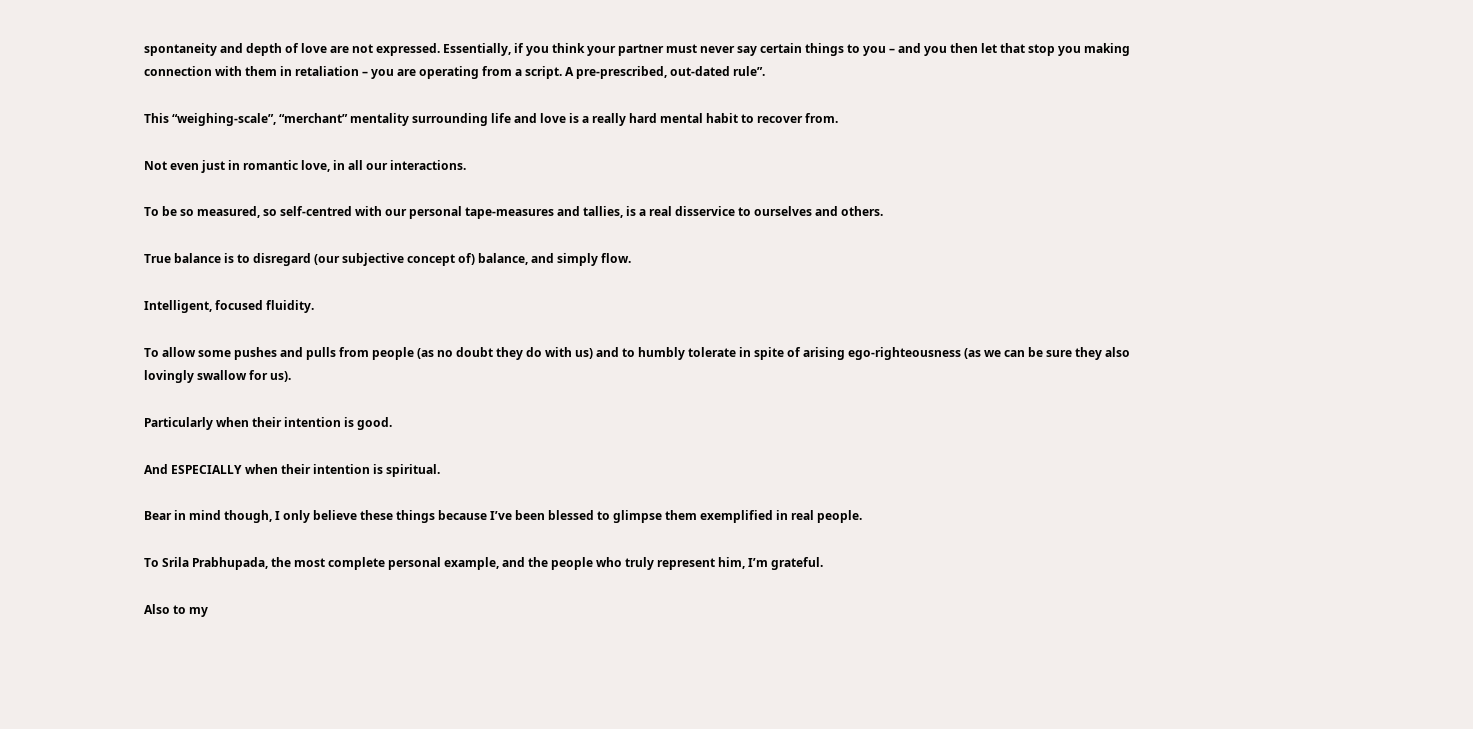spontaneity and depth of love are not expressed. Essentially, if you think your partner must never say certain things to you – and you then let that stop you making connection with them in retaliation – you are operating from a script. A pre-prescribed, out-dated rule”.

This “weighing-scale”, “merchant” mentality surrounding life and love is a really hard mental habit to recover from.

Not even just in romantic love, in all our interactions.

To be so measured, so self-centred with our personal tape-measures and tallies, is a real disservice to ourselves and others.

True balance is to disregard (our subjective concept of) balance, and simply flow.

Intelligent, focused fluidity.

To allow some pushes and pulls from people (as no doubt they do with us) and to humbly tolerate in spite of arising ego-righteousness (as we can be sure they also lovingly swallow for us).

Particularly when their intention is good.

And ESPECIALLY when their intention is spiritual.

Bear in mind though, I only believe these things because I’ve been blessed to glimpse them exemplified in real people.

To Srila Prabhupada, the most complete personal example, and the people who truly represent him, I’m grateful.

Also to my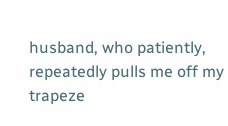husband, who patiently, repeatedly pulls me off my trapeze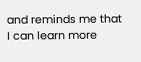and reminds me that I can learn more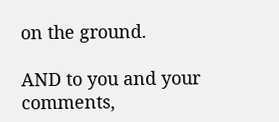on the ground.

AND to you and your comments,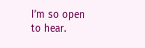I’m so open to hear.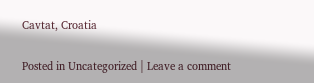Cavtat, Croatia

Posted in Uncategorized | Leave a comment